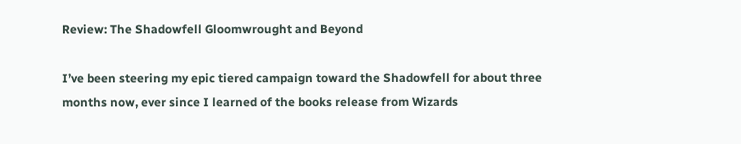Review: The Shadowfell Gloomwrought and Beyond

I’ve been steering my epic tiered campaign toward the Shadowfell for about three months now, ever since I learned of the books release from Wizards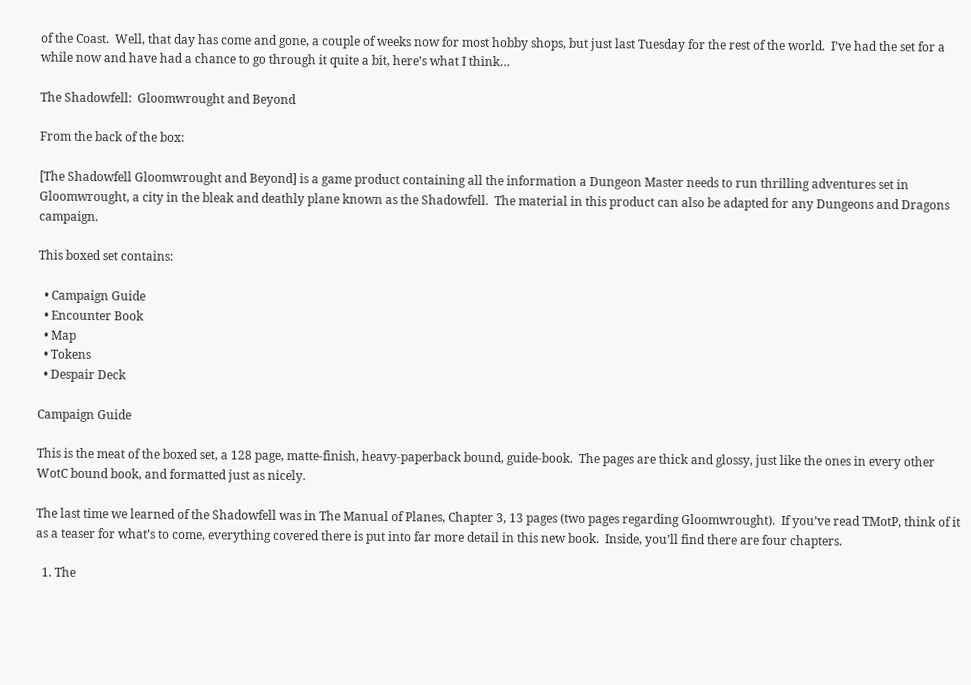of the Coast.  Well, that day has come and gone, a couple of weeks now for most hobby shops, but just last Tuesday for the rest of the world.  I’ve had the set for a while now and have had a chance to go through it quite a bit, here’s what I think…

The Shadowfell:  Gloomwrought and Beyond

From the back of the box:

[The Shadowfell Gloomwrought and Beyond] is a game product containing all the information a Dungeon Master needs to run thrilling adventures set in Gloomwrought, a city in the bleak and deathly plane known as the Shadowfell.  The material in this product can also be adapted for any Dungeons and Dragons campaign.

This boxed set contains:

  • Campaign Guide
  • Encounter Book
  • Map
  • Tokens
  • Despair Deck

Campaign Guide

This is the meat of the boxed set, a 128 page, matte-finish, heavy-paperback bound, guide-book.  The pages are thick and glossy, just like the ones in every other WotC bound book, and formatted just as nicely.

The last time we learned of the Shadowfell was in The Manual of Planes, Chapter 3, 13 pages (two pages regarding Gloomwrought).  If you’ve read TMotP, think of it as a teaser for what’s to come, everything covered there is put into far more detail in this new book.  Inside, you’ll find there are four chapters.

  1. The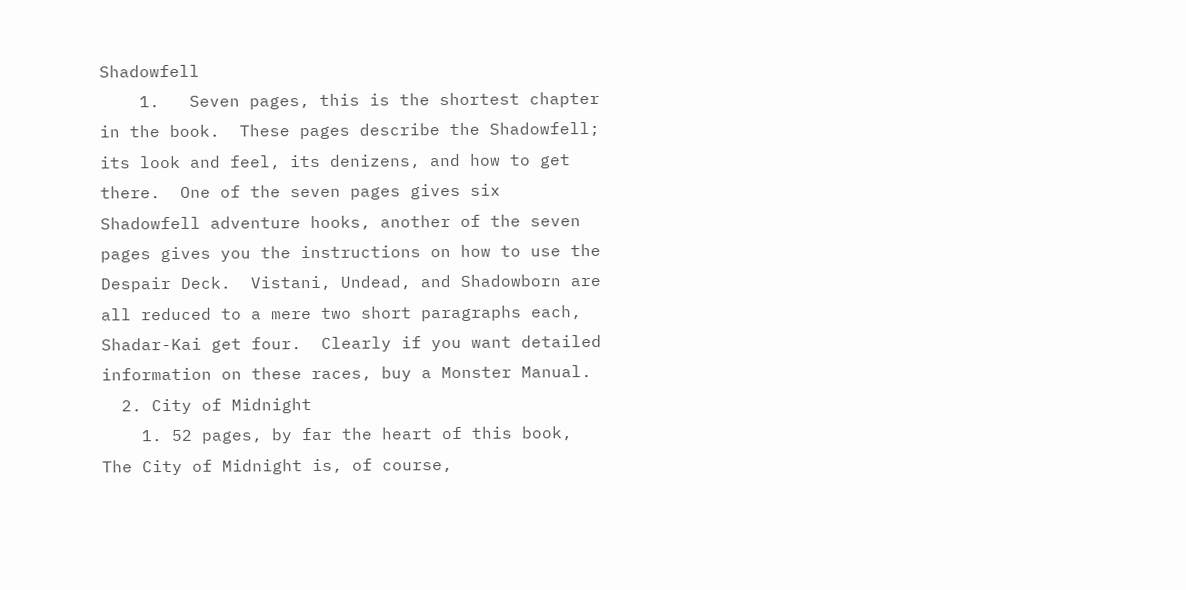Shadowfell
    1.   Seven pages, this is the shortest chapter in the book.  These pages describe the Shadowfell; its look and feel, its denizens, and how to get there.  One of the seven pages gives six Shadowfell adventure hooks, another of the seven pages gives you the instructions on how to use the Despair Deck.  Vistani, Undead, and Shadowborn are all reduced to a mere two short paragraphs each, Shadar-Kai get four.  Clearly if you want detailed information on these races, buy a Monster Manual.
  2. City of Midnight
    1. 52 pages, by far the heart of this book, The City of Midnight is, of course,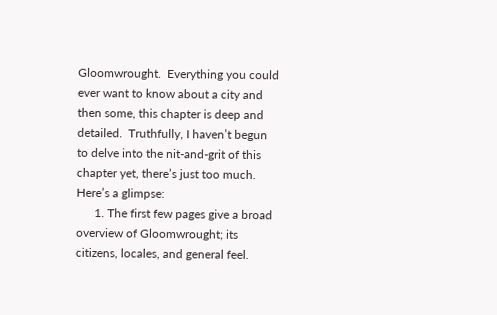Gloomwrought.  Everything you could ever want to know about a city and then some, this chapter is deep and detailed.  Truthfully, I haven’t begun to delve into the nit-and-grit of this chapter yet, there’s just too much.  Here’s a glimpse:
      1. The first few pages give a broad overview of Gloomwrought; its citizens, locales, and general feel.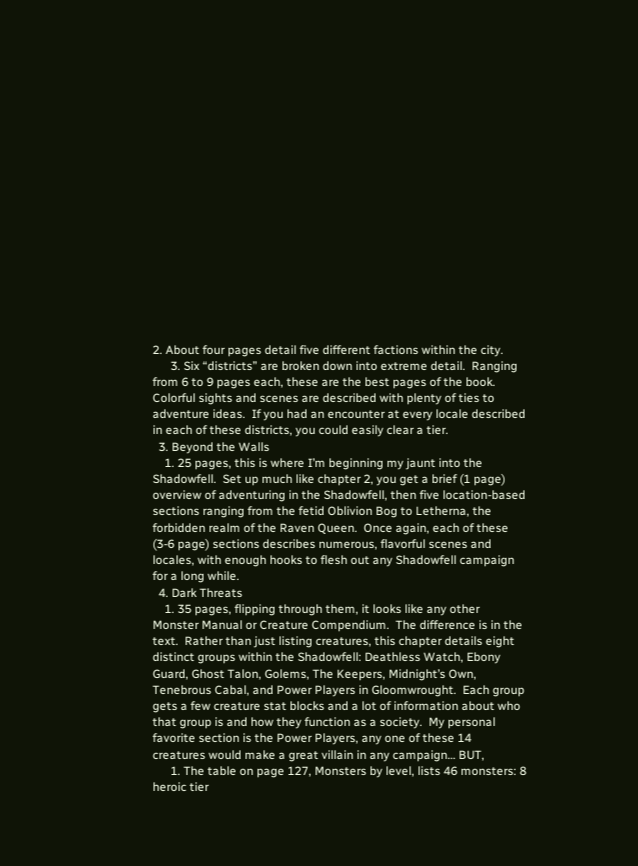2. About four pages detail five different factions within the city.
      3. Six “districts” are broken down into extreme detail.  Ranging from 6 to 9 pages each, these are the best pages of the book.  Colorful sights and scenes are described with plenty of ties to adventure ideas.  If you had an encounter at every locale described in each of these districts, you could easily clear a tier.
  3. Beyond the Walls
    1. 25 pages, this is where I’m beginning my jaunt into the Shadowfell.  Set up much like chapter 2, you get a brief (1 page) overview of adventuring in the Shadowfell, then five location-based sections ranging from the fetid Oblivion Bog to Letherna, the forbidden realm of the Raven Queen.  Once again, each of these (3-6 page) sections describes numerous, flavorful scenes and locales, with enough hooks to flesh out any Shadowfell campaign for a long while.
  4. Dark Threats
    1. 35 pages, flipping through them, it looks like any other Monster Manual or Creature Compendium.  The difference is in the text.  Rather than just listing creatures, this chapter details eight distinct groups within the Shadowfell: Deathless Watch, Ebony Guard, Ghost Talon, Golems, The Keepers, Midnight’s Own, Tenebrous Cabal, and Power Players in Gloomwrought.  Each group gets a few creature stat blocks and a lot of information about who that group is and how they function as a society.  My personal favorite section is the Power Players, any one of these 14 creatures would make a great villain in any campaign… BUT,
      1. The table on page 127, Monsters by level, lists 46 monsters: 8 heroic tier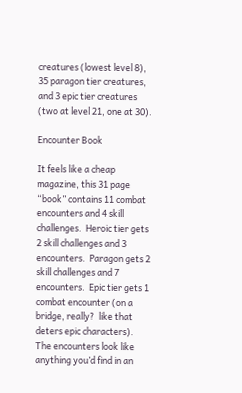creatures (lowest level 8), 35 paragon tier creatures, and 3 epic tier creatures (two at level 21, one at 30).

Encounter Book

It feels like a cheap magazine, this 31 page “book” contains 11 combat encounters and 4 skill challenges.  Heroic tier gets 2 skill challenges and 3 encounters.  Paragon gets 2 skill challenges and 7 encounters.  Epic tier gets 1 combat encounter (on a bridge, really?  like that deters epic characters).   The encounters look like anything you’d find in an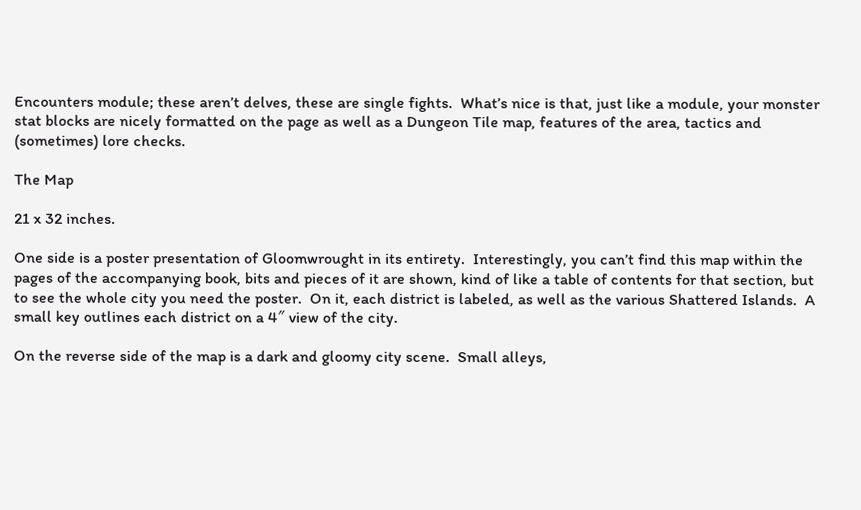Encounters module; these aren’t delves, these are single fights.  What’s nice is that, just like a module, your monster stat blocks are nicely formatted on the page as well as a Dungeon Tile map, features of the area, tactics and (sometimes) lore checks.

The Map

21 x 32 inches.

One side is a poster presentation of Gloomwrought in its entirety.  Interestingly, you can’t find this map within the pages of the accompanying book, bits and pieces of it are shown, kind of like a table of contents for that section, but to see the whole city you need the poster.  On it, each district is labeled, as well as the various Shattered Islands.  A small key outlines each district on a 4″ view of the city.

On the reverse side of the map is a dark and gloomy city scene.  Small alleys,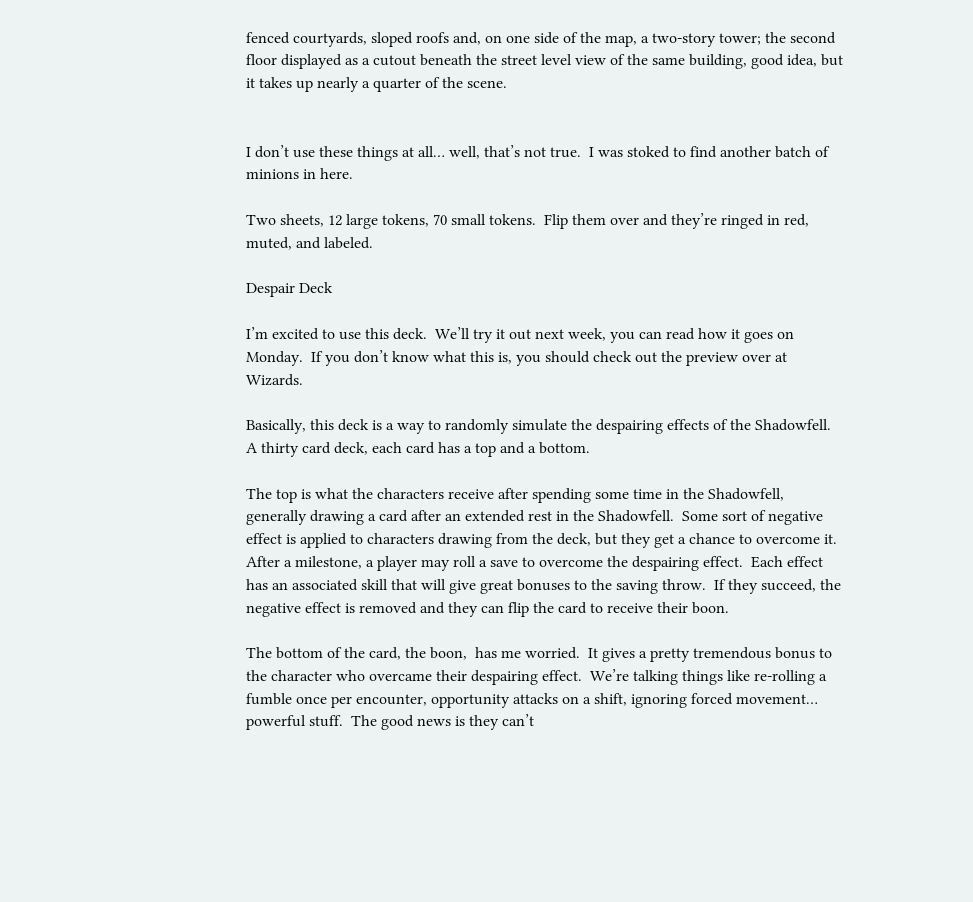fenced courtyards, sloped roofs and, on one side of the map, a two-story tower; the second floor displayed as a cutout beneath the street level view of the same building, good idea, but it takes up nearly a quarter of the scene.


I don’t use these things at all… well, that’s not true.  I was stoked to find another batch of minions in here.

Two sheets, 12 large tokens, 70 small tokens.  Flip them over and they’re ringed in red, muted, and labeled.

Despair Deck

I’m excited to use this deck.  We’ll try it out next week, you can read how it goes on Monday.  If you don’t know what this is, you should check out the preview over at Wizards.

Basically, this deck is a way to randomly simulate the despairing effects of the Shadowfell.  A thirty card deck, each card has a top and a bottom.

The top is what the characters receive after spending some time in the Shadowfell, generally drawing a card after an extended rest in the Shadowfell.  Some sort of negative effect is applied to characters drawing from the deck, but they get a chance to overcome it.  After a milestone, a player may roll a save to overcome the despairing effect.  Each effect has an associated skill that will give great bonuses to the saving throw.  If they succeed, the negative effect is removed and they can flip the card to receive their boon.

The bottom of the card, the boon,  has me worried.  It gives a pretty tremendous bonus to the character who overcame their despairing effect.  We’re talking things like re-rolling a fumble once per encounter, opportunity attacks on a shift, ignoring forced movement… powerful stuff.  The good news is they can’t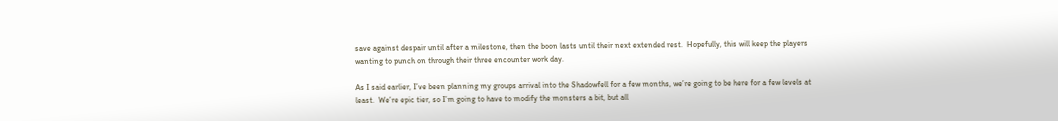save against despair until after a milestone, then the boon lasts until their next extended rest.  Hopefully, this will keep the players wanting to punch on through their three encounter work day.

As I said earlier, I’ve been planning my groups arrival into the Shadowfell for a few months, we’re going to be here for a few levels at least.  We’re epic tier, so I’m going to have to modify the monsters a bit, but all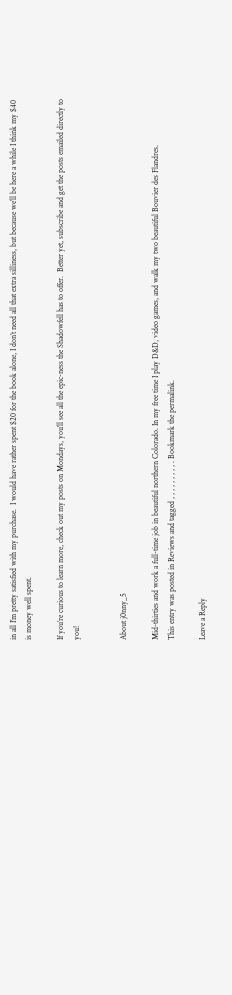in all I’m pretty satisfied with my purchase.  I would have rather spent $20 for the book alone, I don’t need all that extra silliness, but because we’ll be here a while I think my $40 is money well spent.

If you’re curious to learn more, check out my posts on Mondays, you’ll see all the epic-ness the Shadowfell has to offer.  Better yet, subscribe and get the posts emailed directly to you!


About j0nny_5

Mid-thirties and work a full-time job in beautiful northern Colorado. In my free time I play D&D, video games, and walk my two beautiful Bouvier des Flandres.
This entry was posted in Reviews and tagged , , , , , , , , , . Bookmark the permalink.

Leave a Reply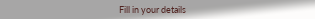Fill in your details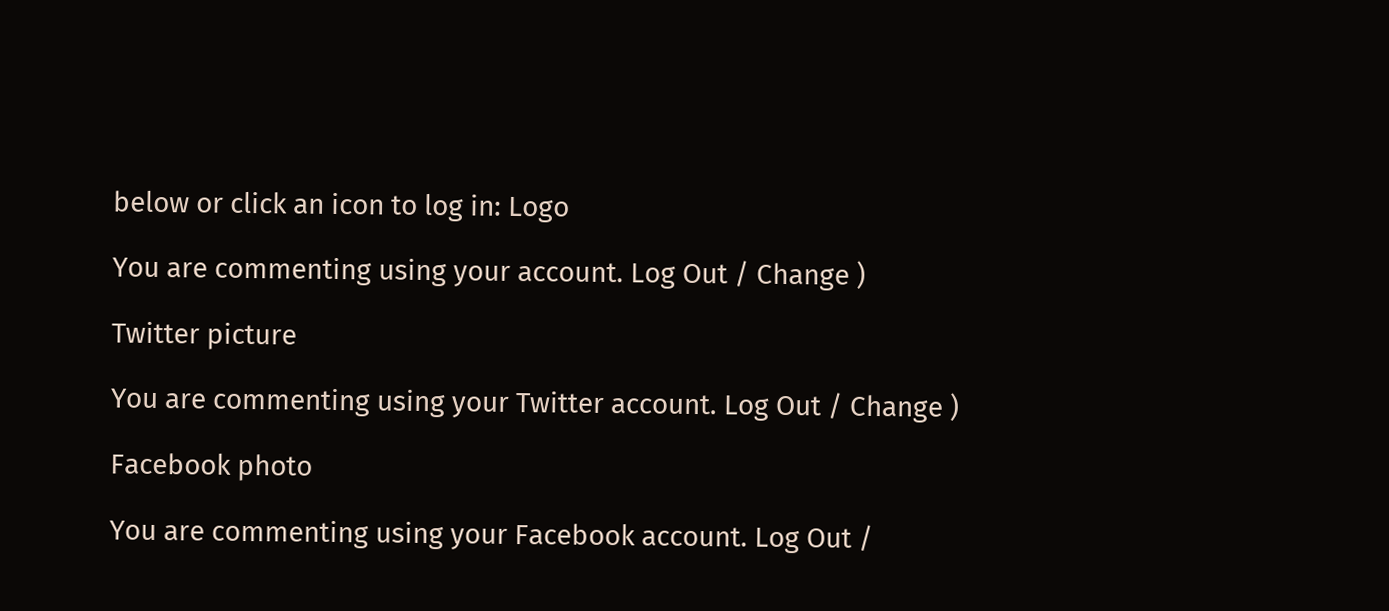below or click an icon to log in: Logo

You are commenting using your account. Log Out / Change )

Twitter picture

You are commenting using your Twitter account. Log Out / Change )

Facebook photo

You are commenting using your Facebook account. Log Out /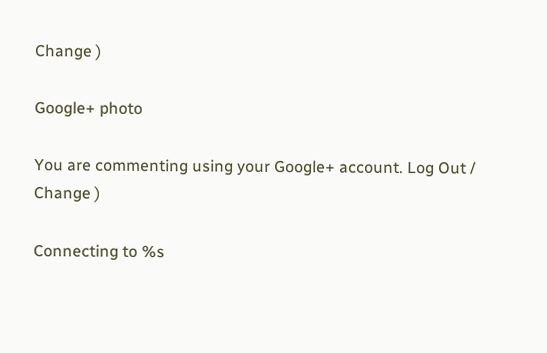Change )

Google+ photo

You are commenting using your Google+ account. Log Out / Change )

Connecting to %s